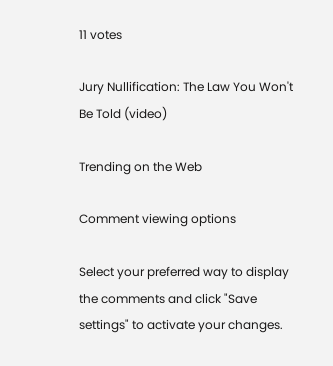11 votes

Jury Nullification: The Law You Won't Be Told (video)

Trending on the Web

Comment viewing options

Select your preferred way to display the comments and click "Save settings" to activate your changes.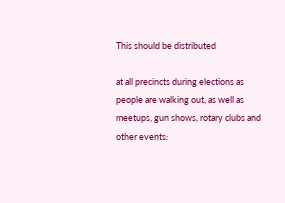This should be distributed

at all precincts during elections as people are walking out, as well as meetups, gun shows, rotary clubs and other events: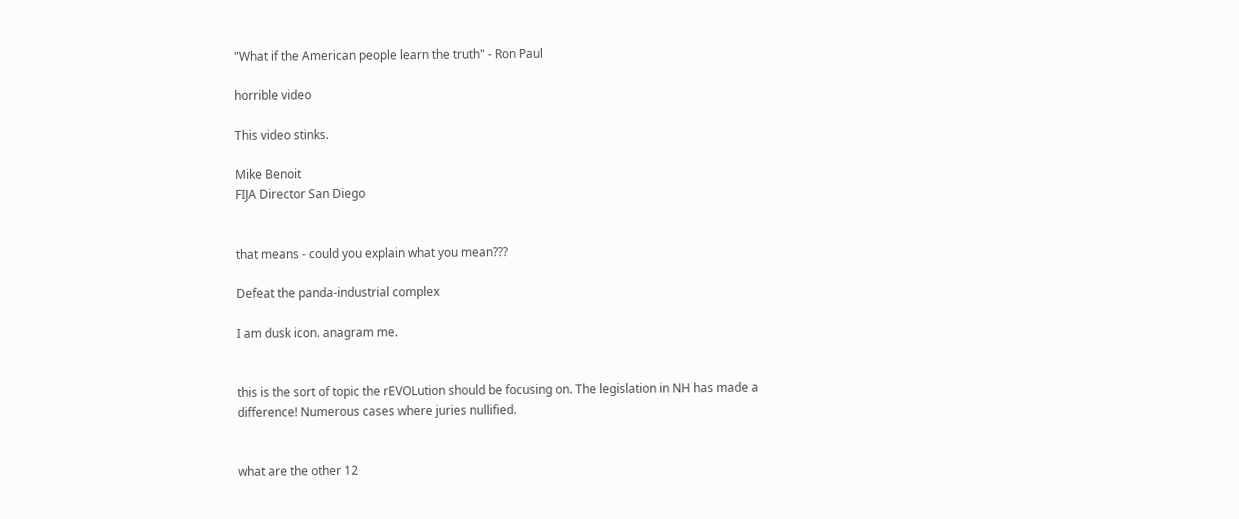"What if the American people learn the truth" - Ron Paul

horrible video

This video stinks.

Mike Benoit
FIJA Director San Diego


that means - could you explain what you mean???

Defeat the panda-industrial complex

I am dusk icon. anagram me.


this is the sort of topic the rEVOLution should be focusing on. The legislation in NH has made a difference! Numerous cases where juries nullified.


what are the other 12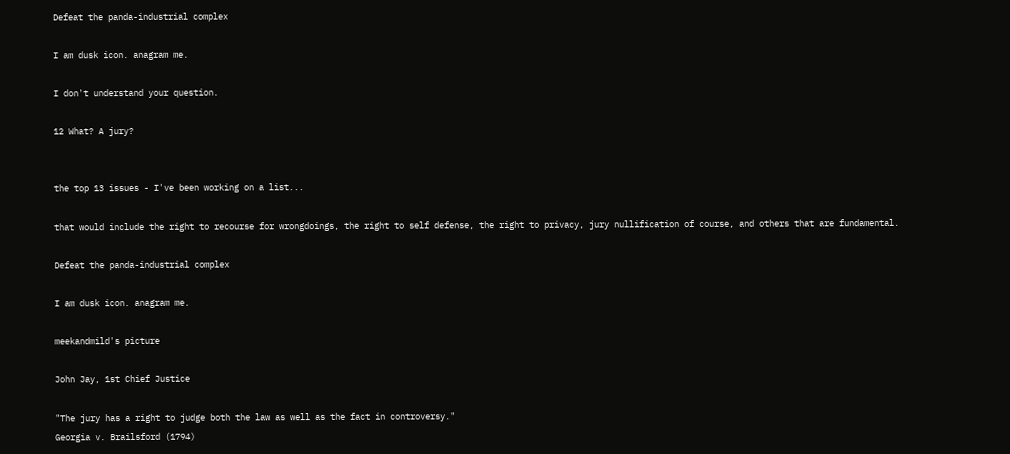Defeat the panda-industrial complex

I am dusk icon. anagram me.

I don't understand your question.

12 What? A jury?


the top 13 issues - I've been working on a list...

that would include the right to recourse for wrongdoings, the right to self defense, the right to privacy, jury nullification of course, and others that are fundamental.

Defeat the panda-industrial complex

I am dusk icon. anagram me.

meekandmild's picture

John Jay, 1st Chief Justice

"The jury has a right to judge both the law as well as the fact in controversy."
Georgia v. Brailsford (1794)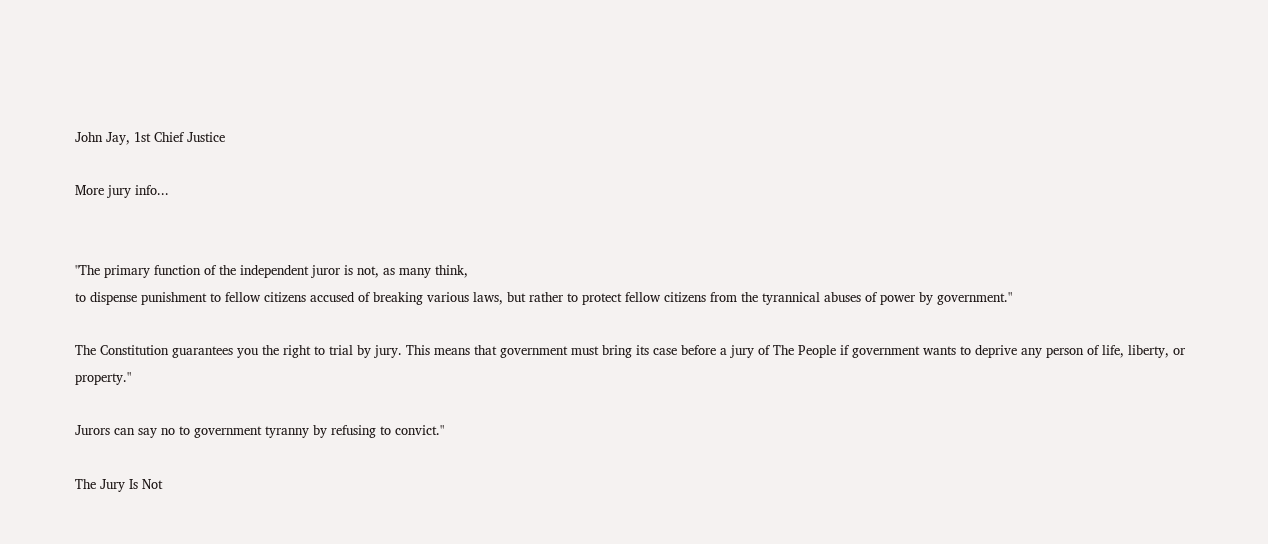John Jay, 1st Chief Justice

More jury info...


"The primary function of the independent juror is not, as many think,
to dispense punishment to fellow citizens accused of breaking various laws, but rather to protect fellow citizens from the tyrannical abuses of power by government."

The Constitution guarantees you the right to trial by jury. This means that government must bring its case before a jury of The People if government wants to deprive any person of life, liberty, or property."

Jurors can say no to government tyranny by refusing to convict."

The Jury Is Not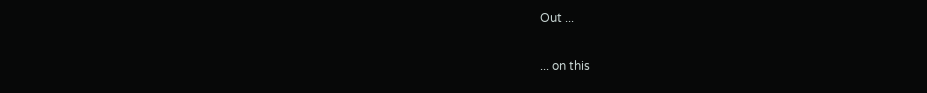Out ...

... on this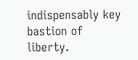indispensably key bastion of liberty.